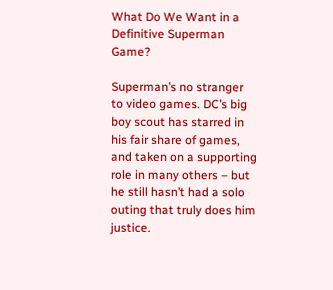What Do We Want in a Definitive Superman Game?

Superman’s no stranger to video games. DC’s big boy scout has starred in his fair share of games, and taken on a supporting role in many others – but he still hasn’t had a solo outing that truly does him justice.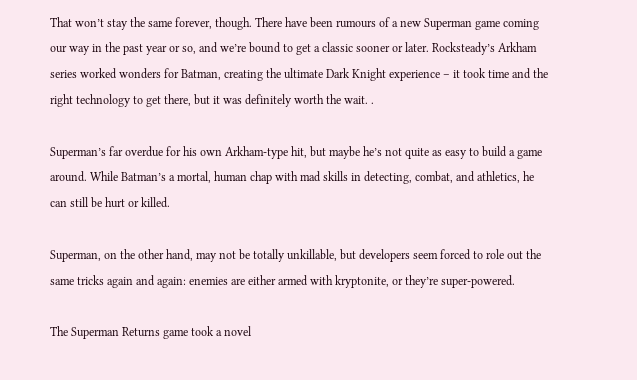That won’t stay the same forever, though. There have been rumours of a new Superman game coming our way in the past year or so, and we’re bound to get a classic sooner or later. Rocksteady’s Arkham series worked wonders for Batman, creating the ultimate Dark Knight experience – it took time and the right technology to get there, but it was definitely worth the wait. .

Superman’s far overdue for his own Arkham-type hit, but maybe he’s not quite as easy to build a game around. While Batman’s a mortal, human chap with mad skills in detecting, combat, and athletics, he can still be hurt or killed.

Superman, on the other hand, may not be totally unkillable, but developers seem forced to role out the same tricks again and again: enemies are either armed with kryptonite, or they’re super-powered.

The Superman Returns game took a novel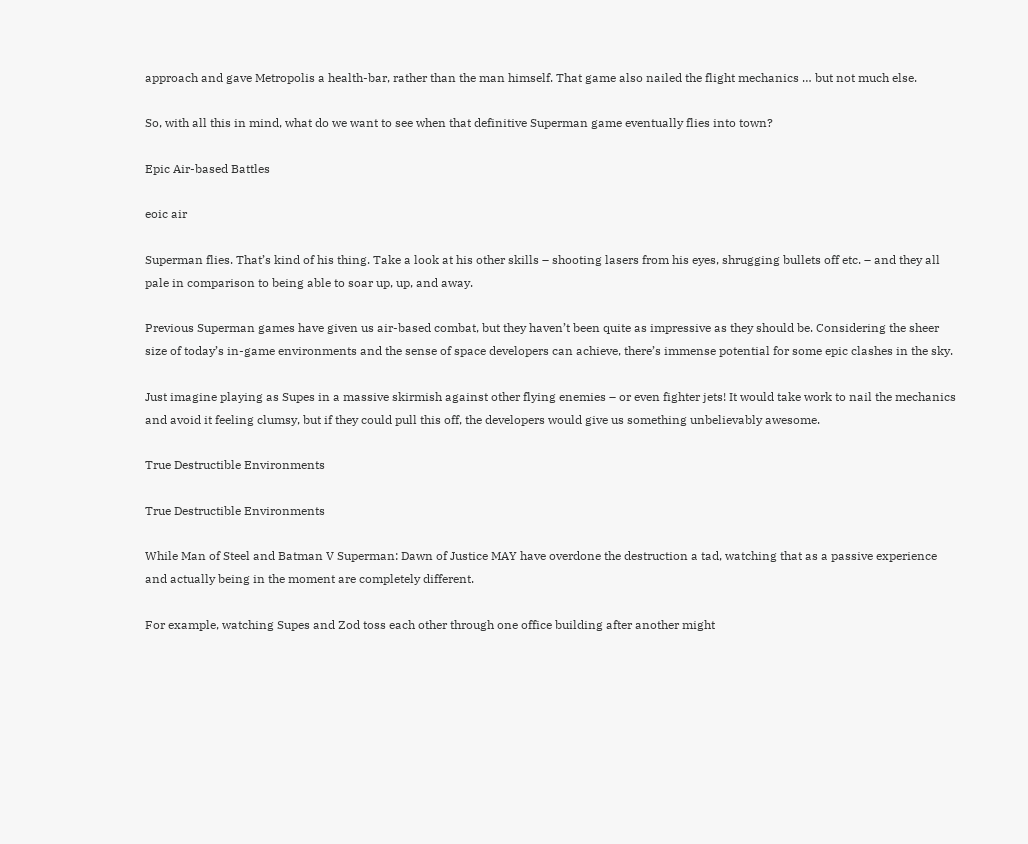approach and gave Metropolis a health-bar, rather than the man himself. That game also nailed the flight mechanics … but not much else.

So, with all this in mind, what do we want to see when that definitive Superman game eventually flies into town?

Epic Air-based Battles

eoic air

Superman flies. That’s kind of his thing. Take a look at his other skills – shooting lasers from his eyes, shrugging bullets off etc. – and they all pale in comparison to being able to soar up, up, and away.

Previous Superman games have given us air-based combat, but they haven’t been quite as impressive as they should be. Considering the sheer size of today’s in-game environments and the sense of space developers can achieve, there’s immense potential for some epic clashes in the sky.

Just imagine playing as Supes in a massive skirmish against other flying enemies – or even fighter jets! It would take work to nail the mechanics and avoid it feeling clumsy, but if they could pull this off, the developers would give us something unbelievably awesome.

True Destructible Environments

True Destructible Environments

While Man of Steel and Batman V Superman: Dawn of Justice MAY have overdone the destruction a tad, watching that as a passive experience and actually being in the moment are completely different.

For example, watching Supes and Zod toss each other through one office building after another might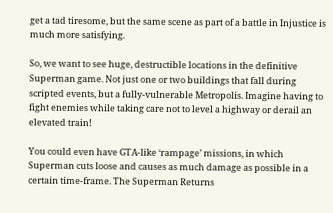get a tad tiresome, but the same scene as part of a battle in Injustice is much more satisfying.

So, we want to see huge, destructible locations in the definitive Superman game. Not just one or two buildings that fall during scripted events, but a fully-vulnerable Metropolis. Imagine having to fight enemies while taking care not to level a highway or derail an elevated train!

You could even have GTA-like ‘rampage’ missions, in which Superman cuts loose and causes as much damage as possible in a certain time-frame. The Superman Returns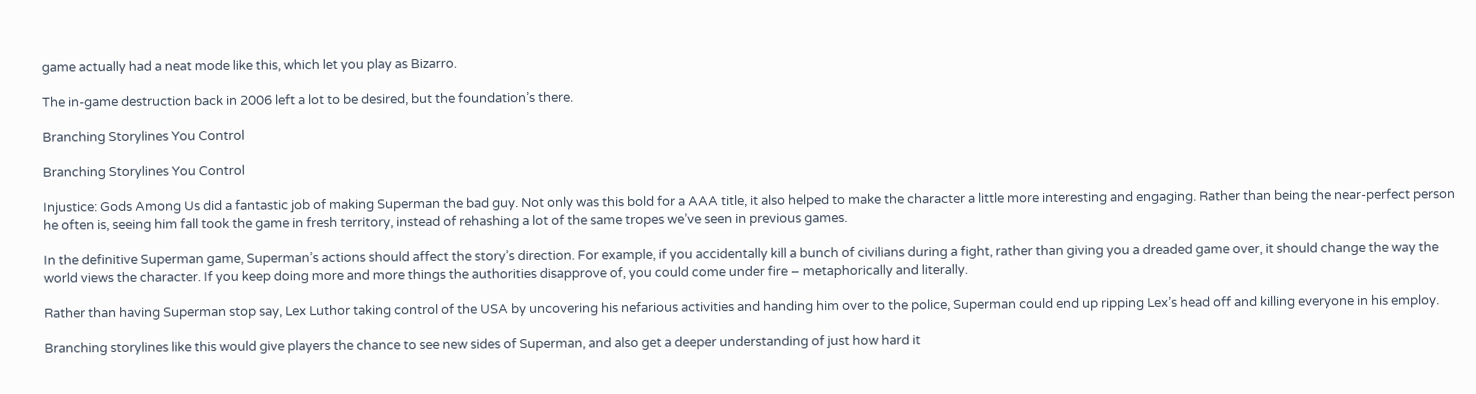game actually had a neat mode like this, which let you play as Bizarro.

The in-game destruction back in 2006 left a lot to be desired, but the foundation’s there.

Branching Storylines You Control

Branching Storylines You Control

Injustice: Gods Among Us did a fantastic job of making Superman the bad guy. Not only was this bold for a AAA title, it also helped to make the character a little more interesting and engaging. Rather than being the near-perfect person he often is, seeing him fall took the game in fresh territory, instead of rehashing a lot of the same tropes we’ve seen in previous games.

In the definitive Superman game, Superman’s actions should affect the story’s direction. For example, if you accidentally kill a bunch of civilians during a fight, rather than giving you a dreaded game over, it should change the way the world views the character. If you keep doing more and more things the authorities disapprove of, you could come under fire – metaphorically and literally.

Rather than having Superman stop say, Lex Luthor taking control of the USA by uncovering his nefarious activities and handing him over to the police, Superman could end up ripping Lex’s head off and killing everyone in his employ.

Branching storylines like this would give players the chance to see new sides of Superman, and also get a deeper understanding of just how hard it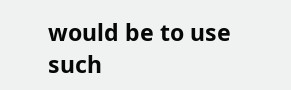would be to use such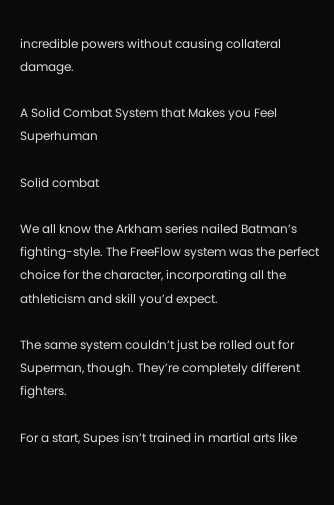incredible powers without causing collateral damage.

A Solid Combat System that Makes you Feel Superhuman

Solid combat

We all know the Arkham series nailed Batman’s fighting-style. The FreeFlow system was the perfect choice for the character, incorporating all the athleticism and skill you’d expect.

The same system couldn’t just be rolled out for Superman, though. They’re completely different fighters.

For a start, Supes isn’t trained in martial arts like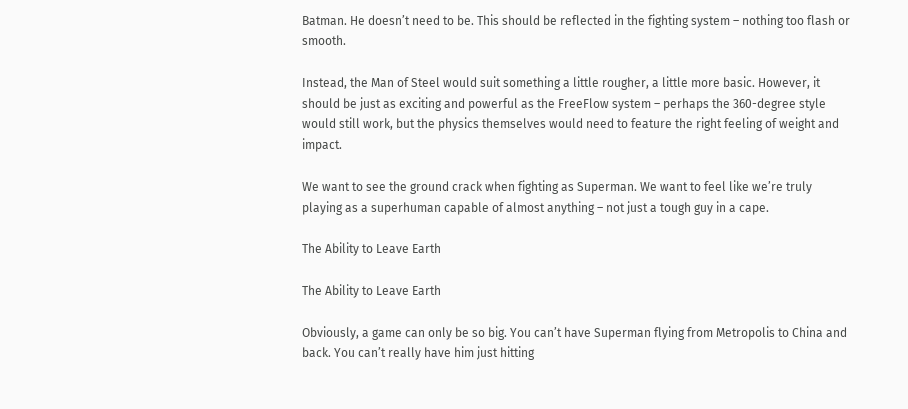Batman. He doesn’t need to be. This should be reflected in the fighting system – nothing too flash or smooth.

Instead, the Man of Steel would suit something a little rougher, a little more basic. However, it should be just as exciting and powerful as the FreeFlow system – perhaps the 360-degree style would still work, but the physics themselves would need to feature the right feeling of weight and impact.

We want to see the ground crack when fighting as Superman. We want to feel like we’re truly playing as a superhuman capable of almost anything – not just a tough guy in a cape.

The Ability to Leave Earth

The Ability to Leave Earth

Obviously, a game can only be so big. You can’t have Superman flying from Metropolis to China and back. You can’t really have him just hitting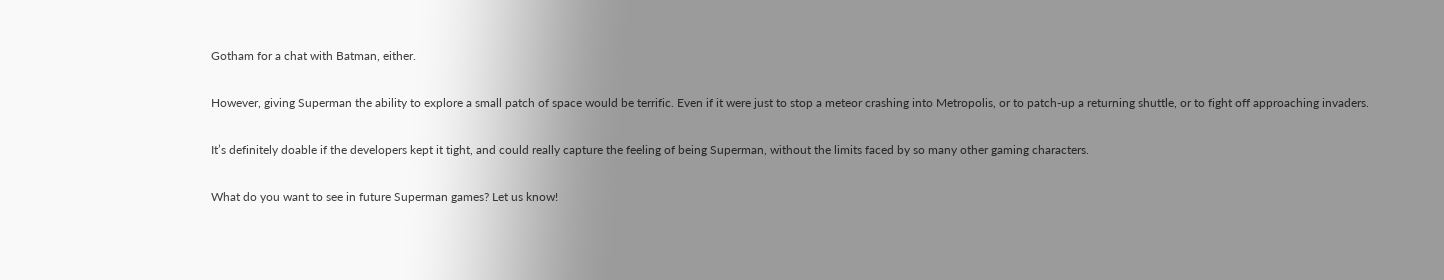Gotham for a chat with Batman, either.

However, giving Superman the ability to explore a small patch of space would be terrific. Even if it were just to stop a meteor crashing into Metropolis, or to patch-up a returning shuttle, or to fight off approaching invaders.

It’s definitely doable if the developers kept it tight, and could really capture the feeling of being Superman, without the limits faced by so many other gaming characters.

What do you want to see in future Superman games? Let us know!